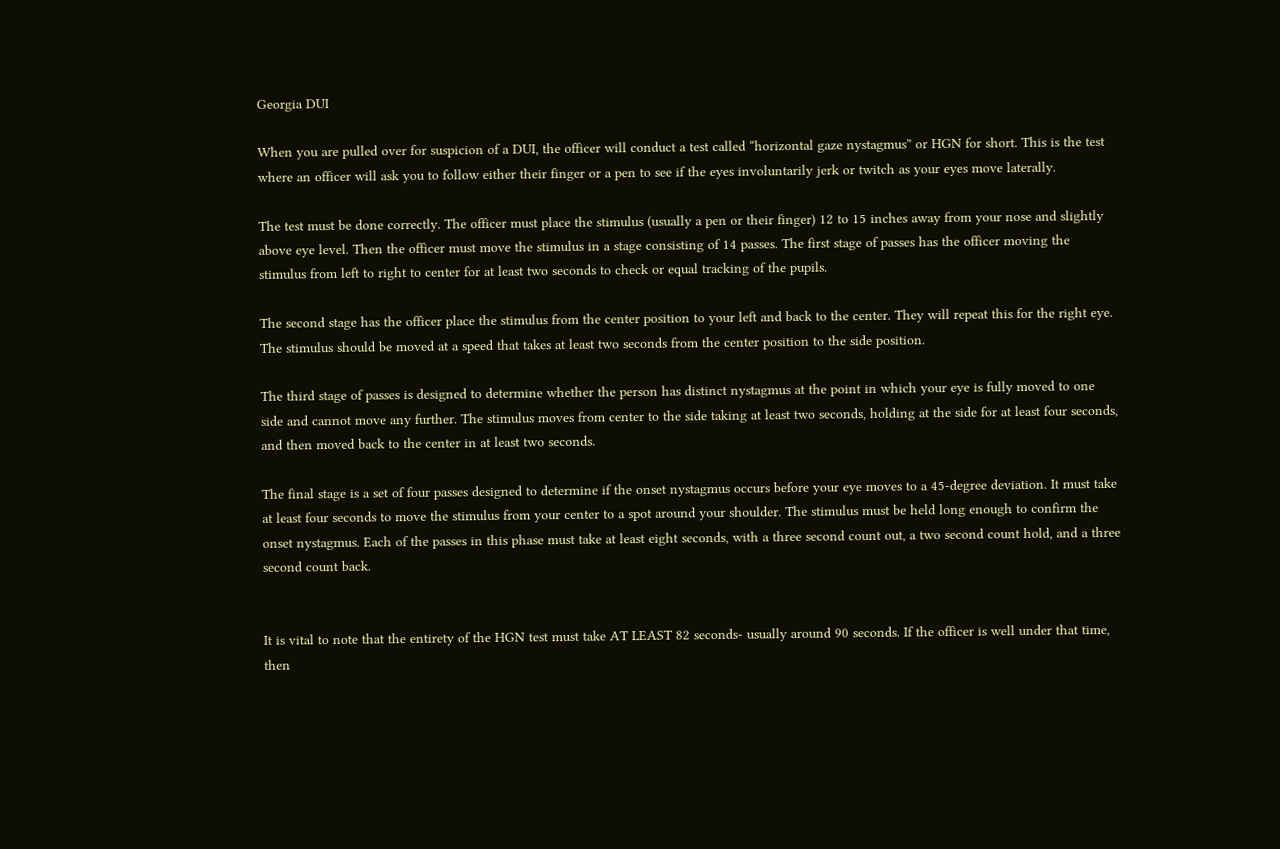Georgia DUI

When you are pulled over for suspicion of a DUI, the officer will conduct a test called “horizontal gaze nystagmus” or HGN for short. This is the test where an officer will ask you to follow either their finger or a pen to see if the eyes involuntarily jerk or twitch as your eyes move laterally.

The test must be done correctly. The officer must place the stimulus (usually a pen or their finger) 12 to 15 inches away from your nose and slightly above eye level. Then the officer must move the stimulus in a stage consisting of 14 passes. The first stage of passes has the officer moving the stimulus from left to right to center for at least two seconds to check or equal tracking of the pupils.

The second stage has the officer place the stimulus from the center position to your left and back to the center. They will repeat this for the right eye. The stimulus should be moved at a speed that takes at least two seconds from the center position to the side position.

The third stage of passes is designed to determine whether the person has distinct nystagmus at the point in which your eye is fully moved to one side and cannot move any further. The stimulus moves from center to the side taking at least two seconds, holding at the side for at least four seconds, and then moved back to the center in at least two seconds.

The final stage is a set of four passes designed to determine if the onset nystagmus occurs before your eye moves to a 45-degree deviation. It must take at least four seconds to move the stimulus from your center to a spot around your shoulder. The stimulus must be held long enough to confirm the onset nystagmus. Each of the passes in this phase must take at least eight seconds, with a three second count out, a two second count hold, and a three second count back.


It is vital to note that the entirety of the HGN test must take AT LEAST 82 seconds- usually around 90 seconds. If the officer is well under that time, then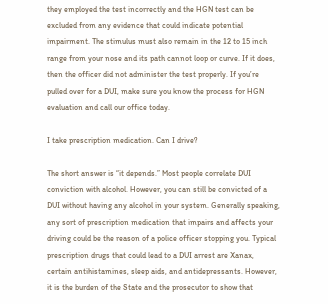they employed the test incorrectly and the HGN test can be excluded from any evidence that could indicate potential impairment. The stimulus must also remain in the 12 to 15 inch range from your nose and its path cannot loop or curve. If it does, then the officer did not administer the test properly. If you’re pulled over for a DUI, make sure you know the process for HGN evaluation and call our office today.

I take prescription medication. Can I drive?

The short answer is “it depends.” Most people correlate DUI conviction with alcohol. However, you can still be convicted of a DUI without having any alcohol in your system. Generally speaking, any sort of prescription medication that impairs and affects your driving could be the reason of a police officer stopping you. Typical prescription drugs that could lead to a DUI arrest are Xanax, certain antihistamines, sleep aids, and antidepressants. However, it is the burden of the State and the prosecutor to show that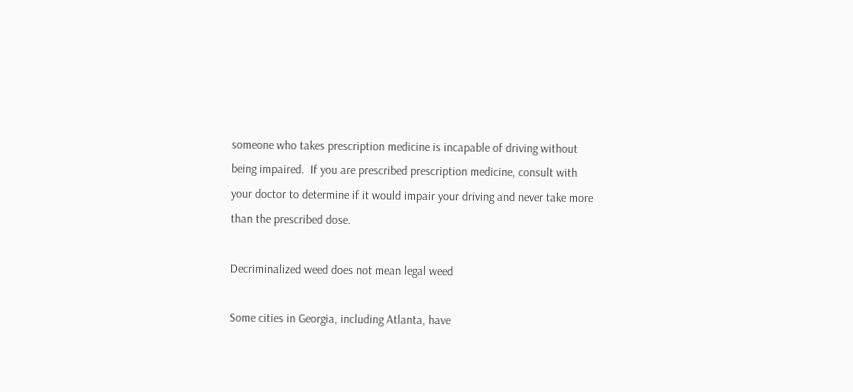someone who takes prescription medicine is incapable of driving without being impaired.  If you are prescribed prescription medicine, consult with your doctor to determine if it would impair your driving and never take more than the prescribed dose.

Decriminalized weed does not mean legal weed

Some cities in Georgia, including Atlanta, have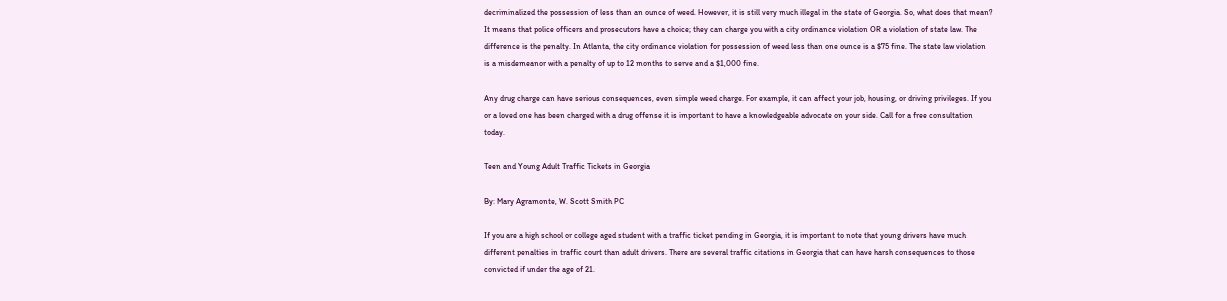decriminalized the possession of less than an ounce of weed. However, it is still very much illegal in the state of Georgia. So, what does that mean? It means that police officers and prosecutors have a choice; they can charge you with a city ordinance violation OR a violation of state law. The difference is the penalty. In Atlanta, the city ordinance violation for possession of weed less than one ounce is a $75 fine. The state law violation is a misdemeanor with a penalty of up to 12 months to serve and a $1,000 fine.

Any drug charge can have serious consequences, even simple weed charge. For example, it can affect your job, housing, or driving privileges. If you or a loved one has been charged with a drug offense it is important to have a knowledgeable advocate on your side. Call for a free consultation today.

Teen and Young Adult Traffic Tickets in Georgia

By: Mary Agramonte, W. Scott Smith PC

If you are a high school or college aged student with a traffic ticket pending in Georgia, it is important to note that young drivers have much different penalties in traffic court than adult drivers. There are several traffic citations in Georgia that can have harsh consequences to those convicted if under the age of 21.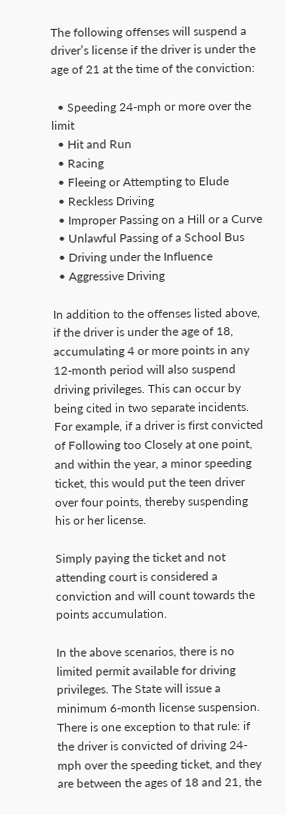The following offenses will suspend a driver’s license if the driver is under the age of 21 at the time of the conviction:

  • Speeding 24-mph or more over the limit
  • Hit and Run
  • Racing
  • Fleeing or Attempting to Elude
  • Reckless Driving
  • Improper Passing on a Hill or a Curve
  • Unlawful Passing of a School Bus
  • Driving under the Influence
  • Aggressive Driving

In addition to the offenses listed above, if the driver is under the age of 18, accumulating 4 or more points in any 12-month period will also suspend driving privileges. This can occur by being cited in two separate incidents. For example, if a driver is first convicted of Following too Closely at one point, and within the year, a minor speeding ticket, this would put the teen driver over four points, thereby suspending his or her license.

Simply paying the ticket and not attending court is considered a conviction and will count towards the points accumulation.

In the above scenarios, there is no limited permit available for driving privileges. The State will issue a minimum 6-month license suspension. There is one exception to that rule: if the driver is convicted of driving 24-mph over the speeding ticket, and they are between the ages of 18 and 21, the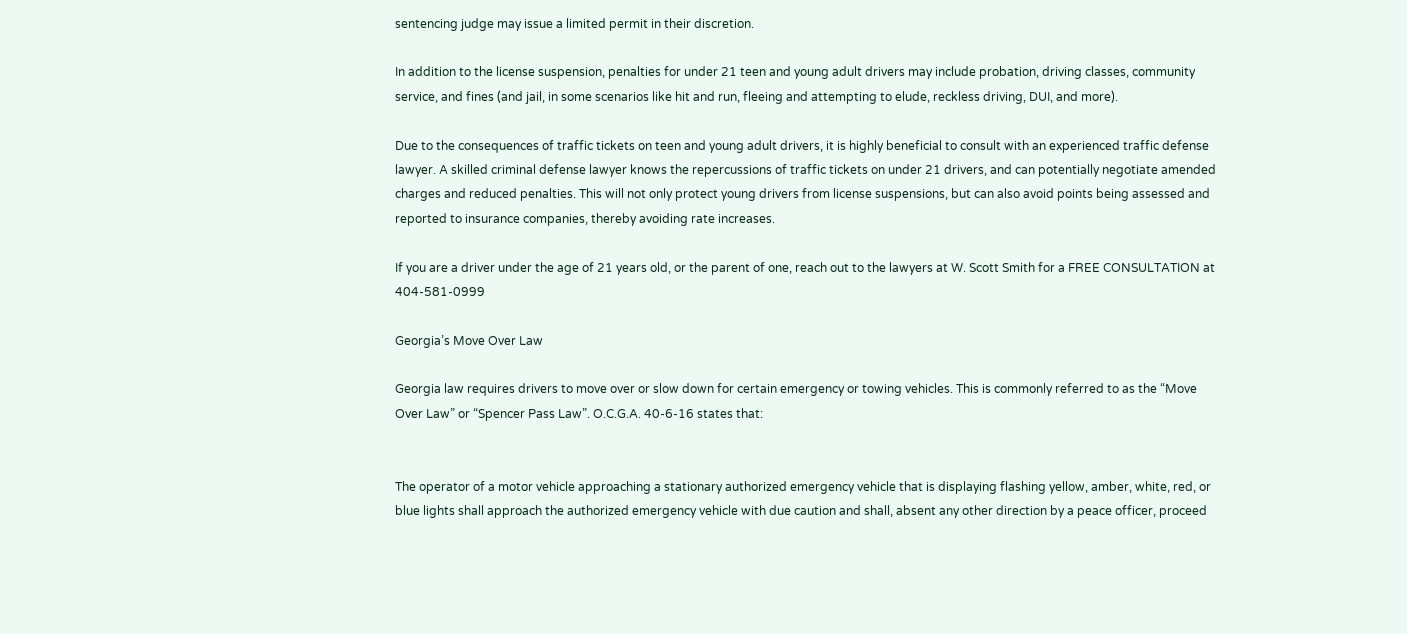sentencing judge may issue a limited permit in their discretion.

In addition to the license suspension, penalties for under 21 teen and young adult drivers may include probation, driving classes, community service, and fines (and jail, in some scenarios like hit and run, fleeing and attempting to elude, reckless driving, DUI, and more).

Due to the consequences of traffic tickets on teen and young adult drivers, it is highly beneficial to consult with an experienced traffic defense lawyer. A skilled criminal defense lawyer knows the repercussions of traffic tickets on under 21 drivers, and can potentially negotiate amended charges and reduced penalties. This will not only protect young drivers from license suspensions, but can also avoid points being assessed and reported to insurance companies, thereby avoiding rate increases.

If you are a driver under the age of 21 years old, or the parent of one, reach out to the lawyers at W. Scott Smith for a FREE CONSULTATION at 404-581-0999

Georgia’s Move Over Law

Georgia law requires drivers to move over or slow down for certain emergency or towing vehicles. This is commonly referred to as the “Move Over Law” or “Spencer Pass Law”. O.C.G.A. 40-6-16 states that:


The operator of a motor vehicle approaching a stationary authorized emergency vehicle that is displaying flashing yellow, amber, white, red, or blue lights shall approach the authorized emergency vehicle with due caution and shall, absent any other direction by a peace officer, proceed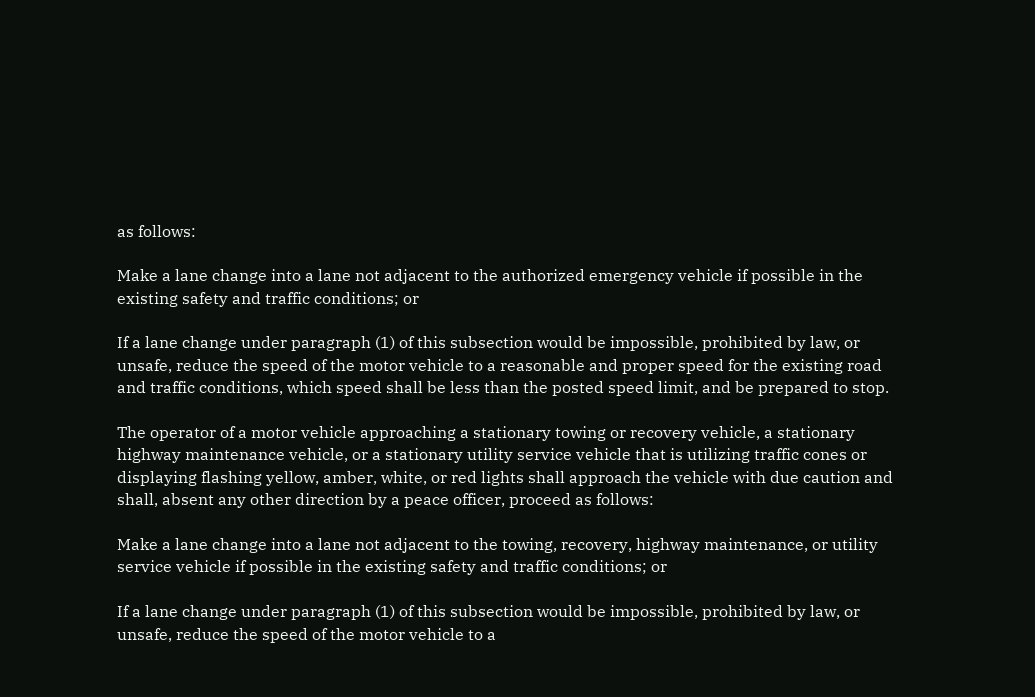as follows:

Make a lane change into a lane not adjacent to the authorized emergency vehicle if possible in the existing safety and traffic conditions; or

If a lane change under paragraph (1) of this subsection would be impossible, prohibited by law, or unsafe, reduce the speed of the motor vehicle to a reasonable and proper speed for the existing road and traffic conditions, which speed shall be less than the posted speed limit, and be prepared to stop.

The operator of a motor vehicle approaching a stationary towing or recovery vehicle, a stationary highway maintenance vehicle, or a stationary utility service vehicle that is utilizing traffic cones or displaying flashing yellow, amber, white, or red lights shall approach the vehicle with due caution and shall, absent any other direction by a peace officer, proceed as follows:

Make a lane change into a lane not adjacent to the towing, recovery, highway maintenance, or utility service vehicle if possible in the existing safety and traffic conditions; or

If a lane change under paragraph (1) of this subsection would be impossible, prohibited by law, or unsafe, reduce the speed of the motor vehicle to a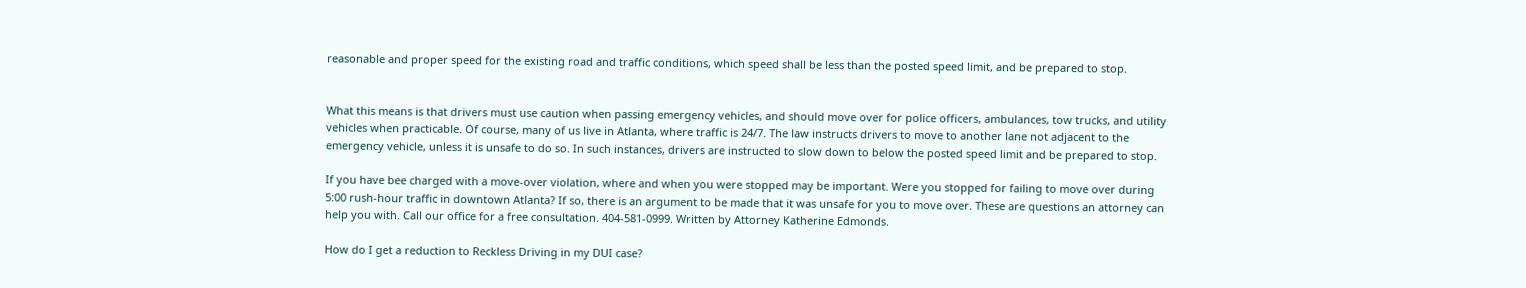reasonable and proper speed for the existing road and traffic conditions, which speed shall be less than the posted speed limit, and be prepared to stop.


What this means is that drivers must use caution when passing emergency vehicles, and should move over for police officers, ambulances, tow trucks, and utility vehicles when practicable. Of course, many of us live in Atlanta, where traffic is 24/7. The law instructs drivers to move to another lane not adjacent to the emergency vehicle, unless it is unsafe to do so. In such instances, drivers are instructed to slow down to below the posted speed limit and be prepared to stop.

If you have bee charged with a move-over violation, where and when you were stopped may be important. Were you stopped for failing to move over during 5:00 rush-hour traffic in downtown Atlanta? If so, there is an argument to be made that it was unsafe for you to move over. These are questions an attorney can help you with. Call our office for a free consultation. 404-581-0999. Written by Attorney Katherine Edmonds.

How do I get a reduction to Reckless Driving in my DUI case?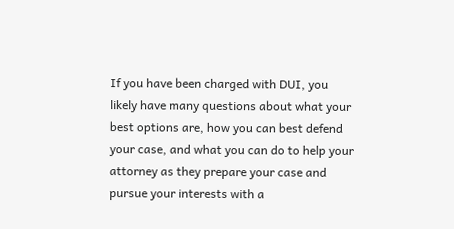If you have been charged with DUI, you likely have many questions about what your best options are, how you can best defend your case, and what you can do to help your attorney as they prepare your case and pursue your interests with a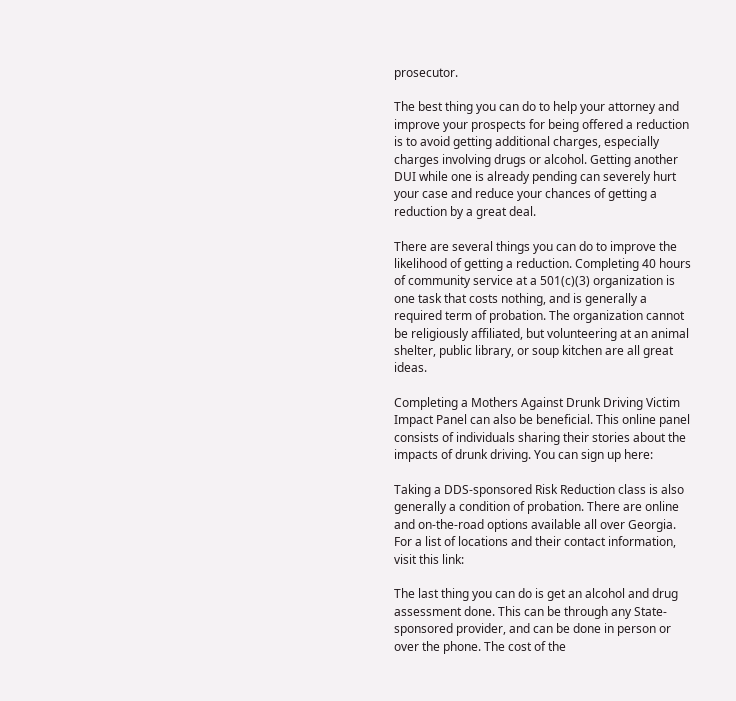prosecutor.

The best thing you can do to help your attorney and improve your prospects for being offered a reduction is to avoid getting additional charges, especially charges involving drugs or alcohol. Getting another DUI while one is already pending can severely hurt your case and reduce your chances of getting a reduction by a great deal.

There are several things you can do to improve the likelihood of getting a reduction. Completing 40 hours of community service at a 501(c)(3) organization is one task that costs nothing, and is generally a required term of probation. The organization cannot be religiously affiliated, but volunteering at an animal shelter, public library, or soup kitchen are all great ideas.

Completing a Mothers Against Drunk Driving Victim Impact Panel can also be beneficial. This online panel consists of individuals sharing their stories about the impacts of drunk driving. You can sign up here:

Taking a DDS-sponsored Risk Reduction class is also generally a condition of probation. There are online and on-the-road options available all over Georgia. For a list of locations and their contact information, visit this link:

The last thing you can do is get an alcohol and drug assessment done. This can be through any State-sponsored provider, and can be done in person or over the phone. The cost of the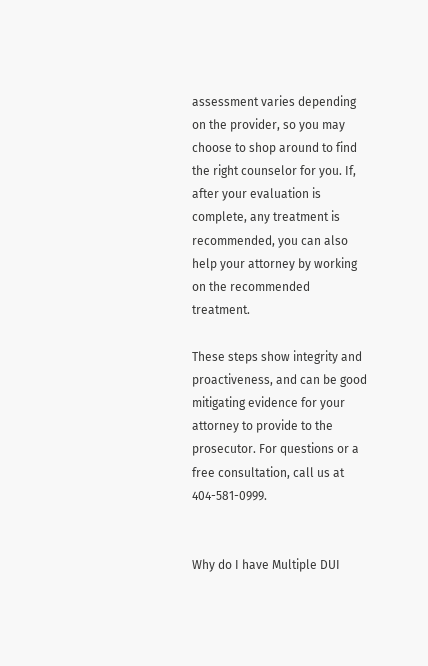assessment varies depending on the provider, so you may choose to shop around to find the right counselor for you. If, after your evaluation is complete, any treatment is recommended, you can also help your attorney by working on the recommended treatment.

These steps show integrity and proactiveness, and can be good mitigating evidence for your attorney to provide to the prosecutor. For questions or a free consultation, call us at 404-581-0999.


Why do I have Multiple DUI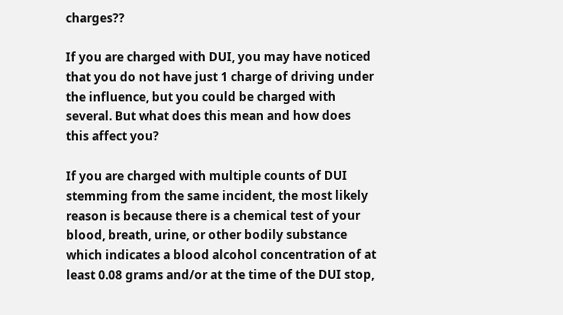charges??

If you are charged with DUI, you may have noticed that you do not have just 1 charge of driving under the influence, but you could be charged with several. But what does this mean and how does this affect you?

If you are charged with multiple counts of DUI stemming from the same incident, the most likely reason is because there is a chemical test of your blood, breath, urine, or other bodily substance which indicates a blood alcohol concentration of at least 0.08 grams and/or at the time of the DUI stop,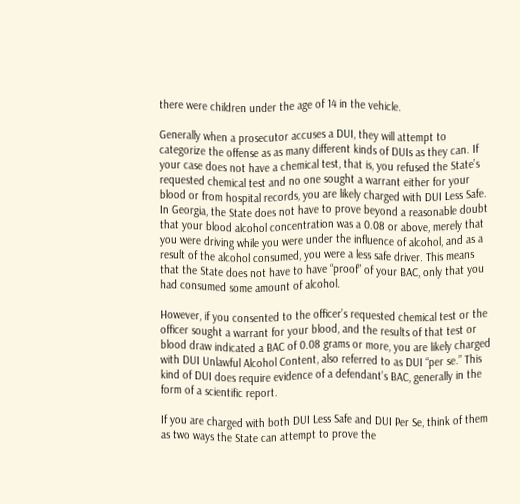there were children under the age of 14 in the vehicle.

Generally when a prosecutor accuses a DUI, they will attempt to categorize the offense as as many different kinds of DUIs as they can. If your case does not have a chemical test, that is, you refused the State’s requested chemical test and no one sought a warrant either for your blood or from hospital records, you are likely charged with DUI Less Safe. In Georgia, the State does not have to prove beyond a reasonable doubt that your blood alcohol concentration was a 0.08 or above, merely that you were driving while you were under the influence of alcohol, and as a result of the alcohol consumed, you were a less safe driver. This means that the State does not have to have “proof” of your BAC, only that you had consumed some amount of alcohol.

However, if you consented to the officer’s requested chemical test or the officer sought a warrant for your blood, and the results of that test or blood draw indicated a BAC of 0.08 grams or more, you are likely charged with DUI Unlawful Alcohol Content, also referred to as DUI “per se.” This kind of DUI does require evidence of a defendant’s BAC, generally in the form of a scientific report.

If you are charged with both DUI Less Safe and DUI Per Se, think of them as two ways the State can attempt to prove the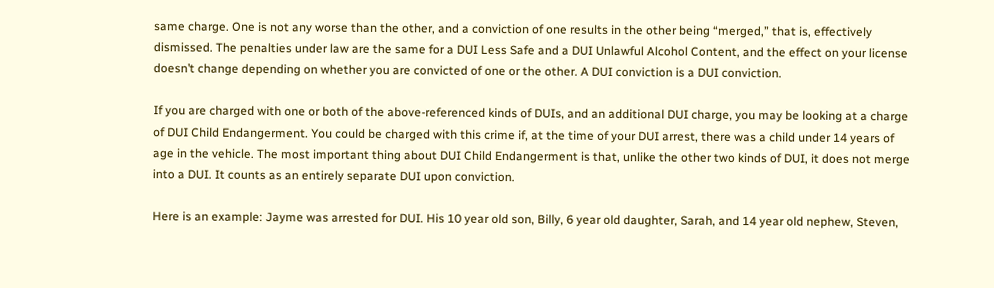same charge. One is not any worse than the other, and a conviction of one results in the other being “merged,” that is, effectively dismissed. The penalties under law are the same for a DUI Less Safe and a DUI Unlawful Alcohol Content, and the effect on your license doesn’t change depending on whether you are convicted of one or the other. A DUI conviction is a DUI conviction.

If you are charged with one or both of the above-referenced kinds of DUIs, and an additional DUI charge, you may be looking at a charge of DUI Child Endangerment. You could be charged with this crime if, at the time of your DUI arrest, there was a child under 14 years of age in the vehicle. The most important thing about DUI Child Endangerment is that, unlike the other two kinds of DUI, it does not merge into a DUI. It counts as an entirely separate DUI upon conviction.

Here is an example: Jayme was arrested for DUI. His 10 year old son, Billy, 6 year old daughter, Sarah, and 14 year old nephew, Steven,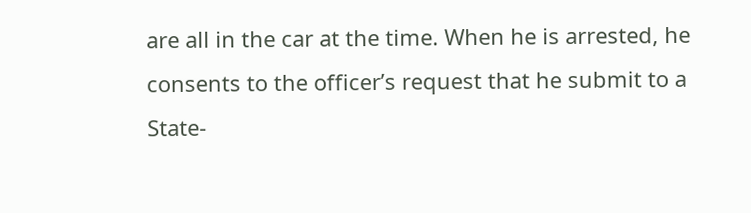are all in the car at the time. When he is arrested, he consents to the officer’s request that he submit to a State-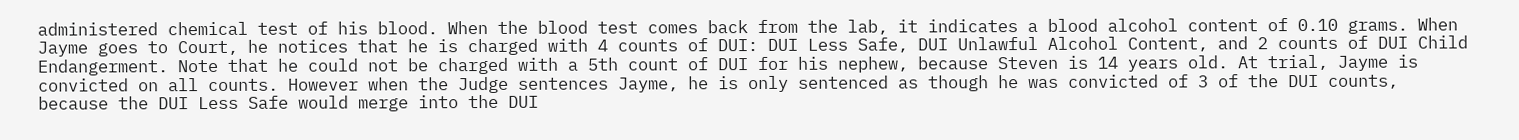administered chemical test of his blood. When the blood test comes back from the lab, it indicates a blood alcohol content of 0.10 grams. When Jayme goes to Court, he notices that he is charged with 4 counts of DUI: DUI Less Safe, DUI Unlawful Alcohol Content, and 2 counts of DUI Child Endangerment. Note that he could not be charged with a 5th count of DUI for his nephew, because Steven is 14 years old. At trial, Jayme is convicted on all counts. However when the Judge sentences Jayme, he is only sentenced as though he was convicted of 3 of the DUI counts, because the DUI Less Safe would merge into the DUI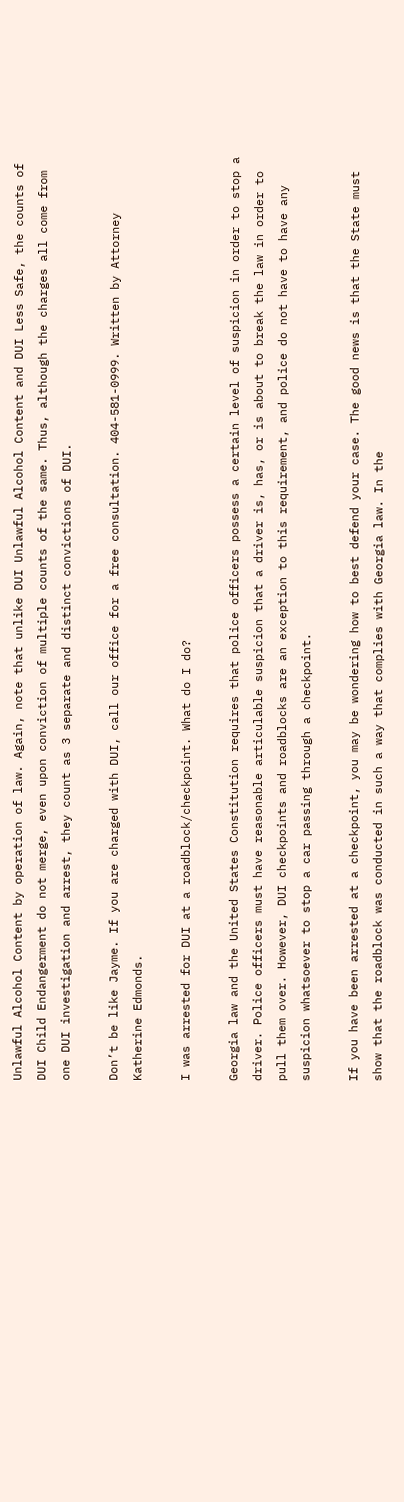Unlawful Alcohol Content by operation of law. Again, note that unlike DUI Unlawful Alcohol Content and DUI Less Safe, the counts of DUI Child Endangerment do not merge, even upon conviction of multiple counts of the same. Thus, although the charges all come from one DUI investigation and arrest, they count as 3 separate and distinct convictions of DUI.

Don’t be like Jayme. If you are charged with DUI, call our office for a free consultation. 404-581-0999. Written by Attorney Katherine Edmonds.

I was arrested for DUI at a roadblock/checkpoint. What do I do?

Georgia law and the United States Constitution requires that police officers possess a certain level of suspicion in order to stop a driver. Police officers must have reasonable articulable suspicion that a driver is, has, or is about to break the law in order to pull them over. However, DUI checkpoints and roadblocks are an exception to this requirement, and police do not have to have any suspicion whatsoever to stop a car passing through a checkpoint.

If you have been arrested at a checkpoint, you may be wondering how to best defend your case. The good news is that the State must show that the roadblock was conducted in such a way that complies with Georgia law. In the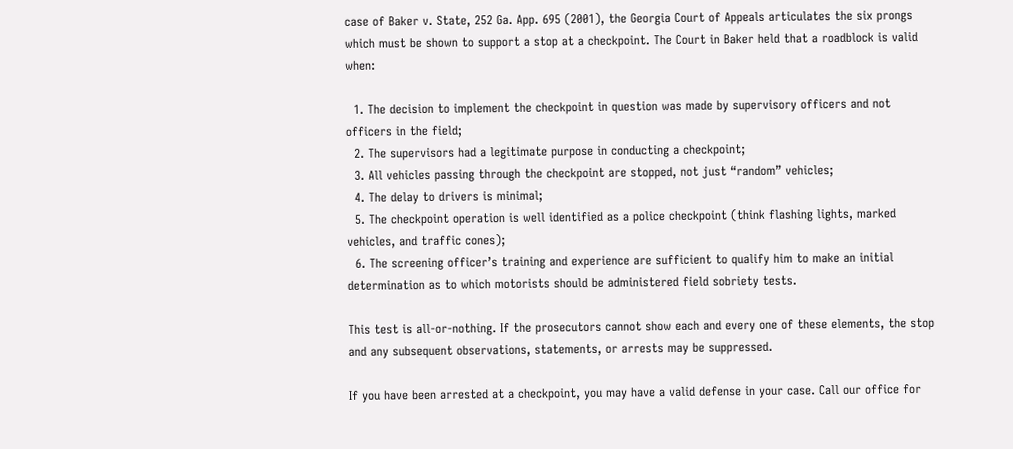case of Baker v. State, 252 Ga. App. 695 (2001), the Georgia Court of Appeals articulates the six prongs which must be shown to support a stop at a checkpoint. The Court in Baker held that a roadblock is valid when:

  1. The decision to implement the checkpoint in question was made by supervisory officers and not officers in the field;
  2. The supervisors had a legitimate purpose in conducting a checkpoint;
  3. All vehicles passing through the checkpoint are stopped, not just “random” vehicles;
  4. The delay to drivers is minimal;
  5. The checkpoint operation is well identified as a police checkpoint (think flashing lights, marked vehicles, and traffic cones);
  6. The screening officer’s training and experience are sufficient to qualify him to make an initial determination as to which motorists should be administered field sobriety tests.

This test is all-or-nothing. If the prosecutors cannot show each and every one of these elements, the stop and any subsequent observations, statements, or arrests may be suppressed.

If you have been arrested at a checkpoint, you may have a valid defense in your case. Call our office for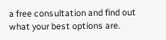a free consultation and find out what your best options are.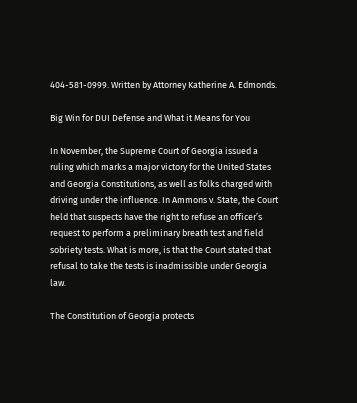404-581-0999. Written by Attorney Katherine A. Edmonds.

Big Win for DUI Defense and What it Means for You

In November, the Supreme Court of Georgia issued a ruling which marks a major victory for the United States and Georgia Constitutions, as well as folks charged with driving under the influence. In Ammons v. State, the Court held that suspects have the right to refuse an officer’s request to perform a preliminary breath test and field sobriety tests. What is more, is that the Court stated that refusal to take the tests is inadmissible under Georgia law.

The Constitution of Georgia protects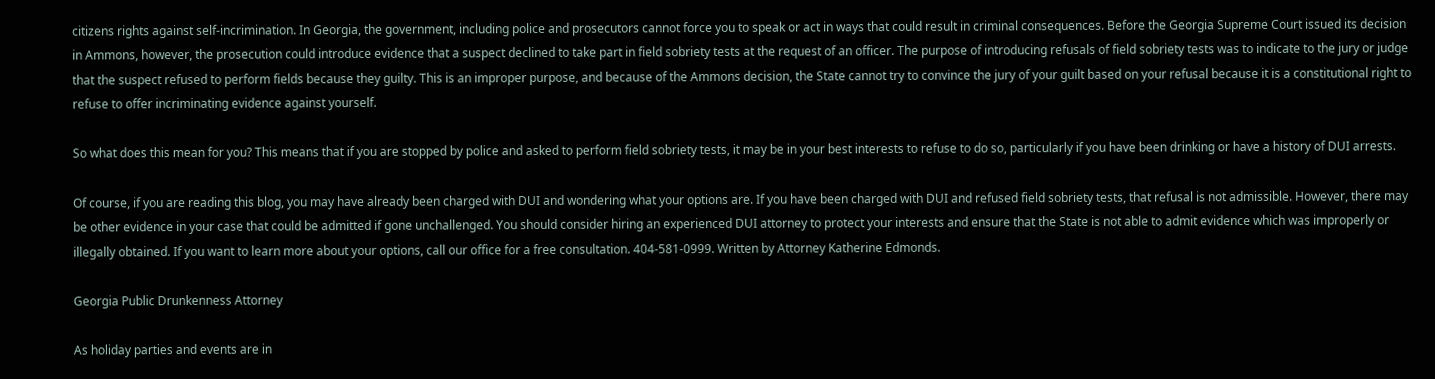citizens rights against self-incrimination. In Georgia, the government, including police and prosecutors cannot force you to speak or act in ways that could result in criminal consequences. Before the Georgia Supreme Court issued its decision in Ammons, however, the prosecution could introduce evidence that a suspect declined to take part in field sobriety tests at the request of an officer. The purpose of introducing refusals of field sobriety tests was to indicate to the jury or judge that the suspect refused to perform fields because they guilty. This is an improper purpose, and because of the Ammons decision, the State cannot try to convince the jury of your guilt based on your refusal because it is a constitutional right to refuse to offer incriminating evidence against yourself.

So what does this mean for you? This means that if you are stopped by police and asked to perform field sobriety tests, it may be in your best interests to refuse to do so, particularly if you have been drinking or have a history of DUI arrests.

Of course, if you are reading this blog, you may have already been charged with DUI and wondering what your options are. If you have been charged with DUI and refused field sobriety tests, that refusal is not admissible. However, there may be other evidence in your case that could be admitted if gone unchallenged. You should consider hiring an experienced DUI attorney to protect your interests and ensure that the State is not able to admit evidence which was improperly or illegally obtained. If you want to learn more about your options, call our office for a free consultation. 404-581-0999. Written by Attorney Katherine Edmonds.

Georgia Public Drunkenness Attorney

As holiday parties and events are in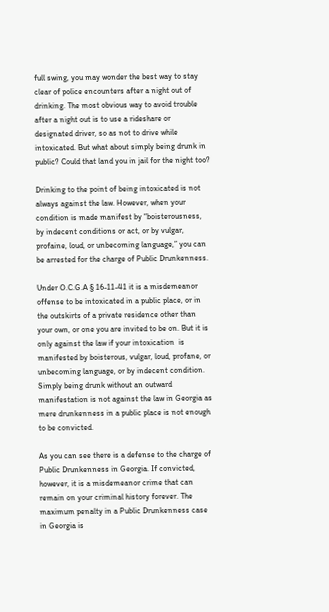full swing, you may wonder the best way to stay clear of police encounters after a night out of drinking. The most obvious way to avoid trouble after a night out is to use a rideshare or designated driver, so as not to drive while intoxicated. But what about simply being drunk in public? Could that land you in jail for the night too?

Drinking to the point of being intoxicated is not always against the law. However, when your condition is made manifest by “boisterousness, by indecent conditions or act, or by vulgar, profaine, loud, or unbecoming language,” you can be arrested for the charge of Public Drunkenness.

Under O.C.G.A § 16-11-41 it is a misdemeanor offense to be intoxicated in a public place, or in the outskirts of a private residence other than your own, or one you are invited to be on. But it is only against the law if your intoxication  is manifested by boisterous, vulgar, loud, profane, or unbecoming language, or by indecent condition. Simply being drunk without an outward manifestation is not against the law in Georgia as mere drunkenness in a public place is not enough to be convicted.

As you can see there is a defense to the charge of Public Drunkenness in Georgia. If convicted, however, it is a misdemeanor crime that can remain on your criminal history forever. The maximum penalty in a Public Drunkenness case in Georgia is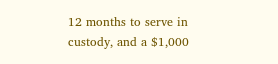12 months to serve in custody, and a $1,000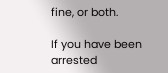fine, or both.

If you have been arrested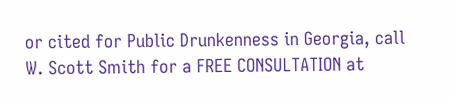or cited for Public Drunkenness in Georgia, call W. Scott Smith for a FREE CONSULTATION at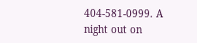404-581-0999. A night out on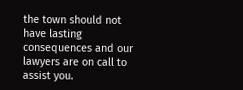the town should not have lasting consequences and our lawyers are on call to assist you.